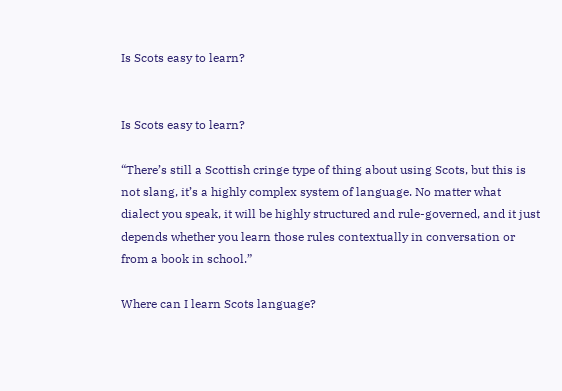Is Scots easy to learn?


Is Scots easy to learn?

“There’s still a Scottish cringe type of thing about using Scots, but this is not slang, it’s a highly complex system of language. No matter what dialect you speak, it will be highly structured and rule-governed, and it just depends whether you learn those rules contextually in conversation or from a book in school.”

Where can I learn Scots language?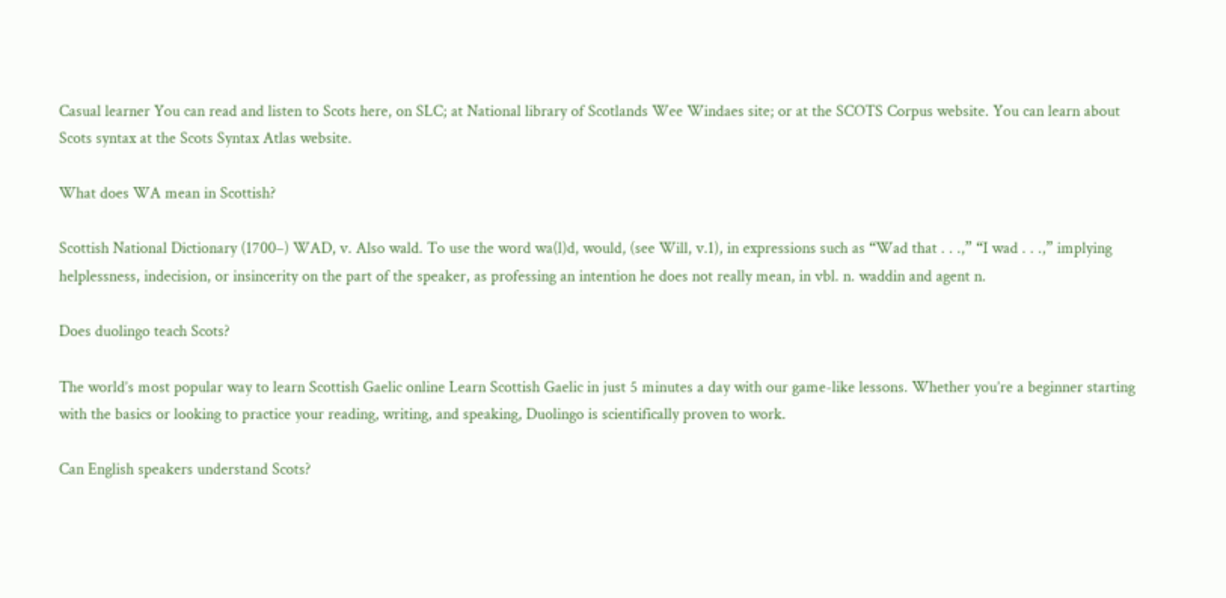Casual learner You can read and listen to Scots here, on SLC; at National library of Scotlands Wee Windaes site; or at the SCOTS Corpus website. You can learn about Scots syntax at the Scots Syntax Atlas website.

What does WA mean in Scottish?

Scottish National Dictionary (1700–) WAD, v. Also wald. To use the word wa(l)d, would, (see Will, v.1), in expressions such as “Wad that . . .,” “I wad . . .,” implying helplessness, indecision, or insincerity on the part of the speaker, as professing an intention he does not really mean, in vbl. n. waddin and agent n.

Does duolingo teach Scots?

The world’s most popular way to learn Scottish Gaelic online Learn Scottish Gaelic in just 5 minutes a day with our game-like lessons. Whether you’re a beginner starting with the basics or looking to practice your reading, writing, and speaking, Duolingo is scientifically proven to work.

Can English speakers understand Scots?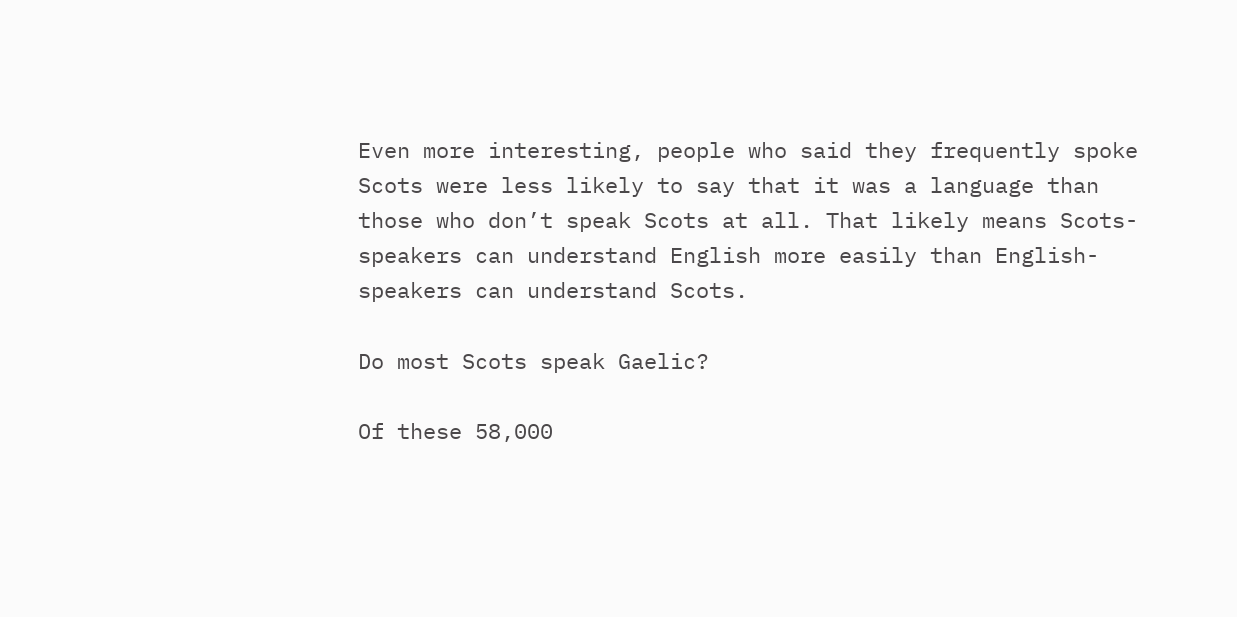Even more interesting, people who said they frequently spoke Scots were less likely to say that it was a language than those who don’t speak Scots at all. That likely means Scots-speakers can understand English more easily than English-speakers can understand Scots.

Do most Scots speak Gaelic?

Of these 58,000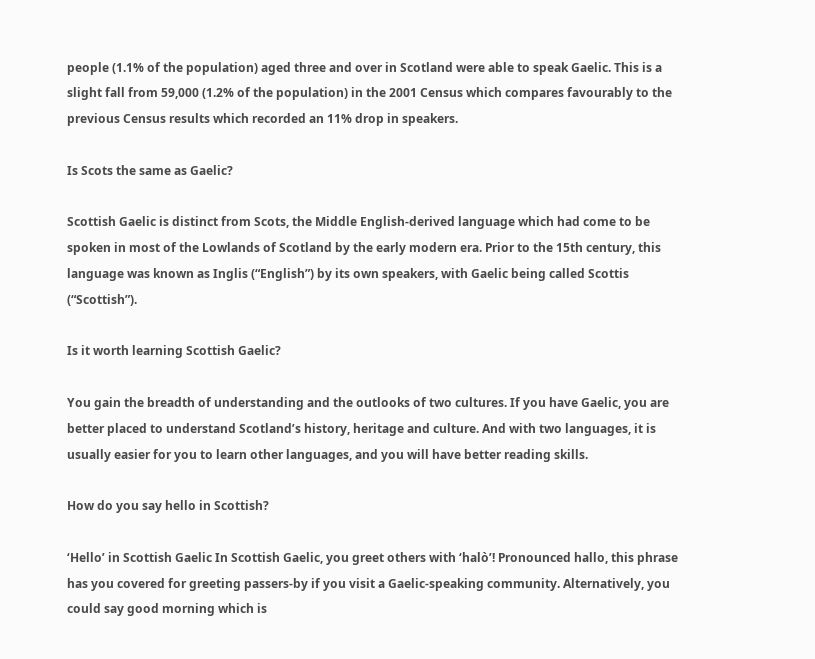people (1.1% of the population) aged three and over in Scotland were able to speak Gaelic. This is a slight fall from 59,000 (1.2% of the population) in the 2001 Census which compares favourably to the previous Census results which recorded an 11% drop in speakers.

Is Scots the same as Gaelic?

Scottish Gaelic is distinct from Scots, the Middle English-derived language which had come to be spoken in most of the Lowlands of Scotland by the early modern era. Prior to the 15th century, this language was known as Inglis (“English”) by its own speakers, with Gaelic being called Scottis (“Scottish”).

Is it worth learning Scottish Gaelic?

You gain the breadth of understanding and the outlooks of two cultures. If you have Gaelic, you are better placed to understand Scotland’s history, heritage and culture. And with two languages, it is usually easier for you to learn other languages, and you will have better reading skills.

How do you say hello in Scottish?

‘Hello’ in Scottish Gaelic In Scottish Gaelic, you greet others with ‘halò’! Pronounced hallo, this phrase has you covered for greeting passers-by if you visit a Gaelic-speaking community. Alternatively, you could say good morning which is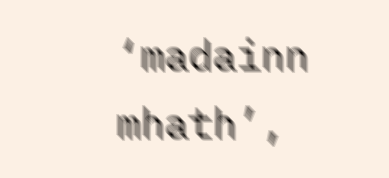‘madainn mhath’,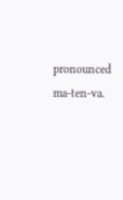pronounced ma-ten-va.